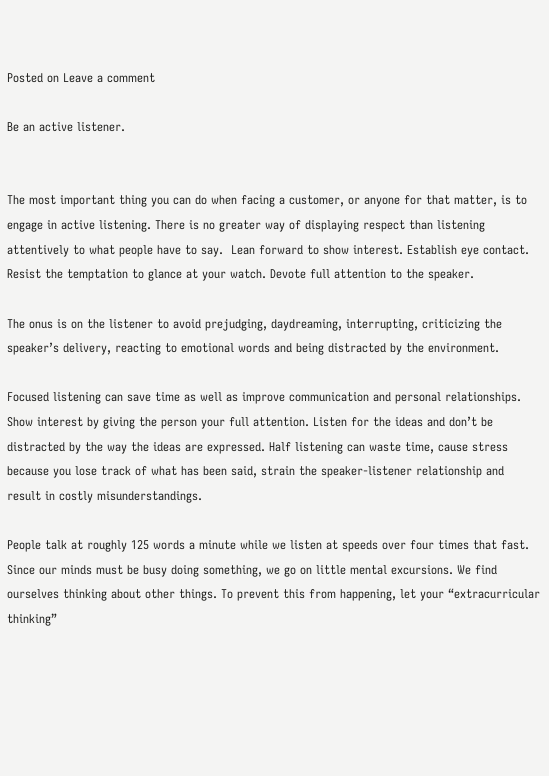Posted on Leave a comment

Be an active listener.


The most important thing you can do when facing a customer, or anyone for that matter, is to engage in active listening. There is no greater way of displaying respect than listening attentively to what people have to say.  Lean forward to show interest. Establish eye contact. Resist the temptation to glance at your watch. Devote full attention to the speaker.

The onus is on the listener to avoid prejudging, daydreaming, interrupting, criticizing the speaker’s delivery, reacting to emotional words and being distracted by the environment.

Focused listening can save time as well as improve communication and personal relationships.  Show interest by giving the person your full attention. Listen for the ideas and don’t be distracted by the way the ideas are expressed. Half listening can waste time, cause stress because you lose track of what has been said, strain the speaker-listener relationship and result in costly misunderstandings.

People talk at roughly 125 words a minute while we listen at speeds over four times that fast. Since our minds must be busy doing something, we go on little mental excursions. We find ourselves thinking about other things. To prevent this from happening, let your “extracurricular thinking”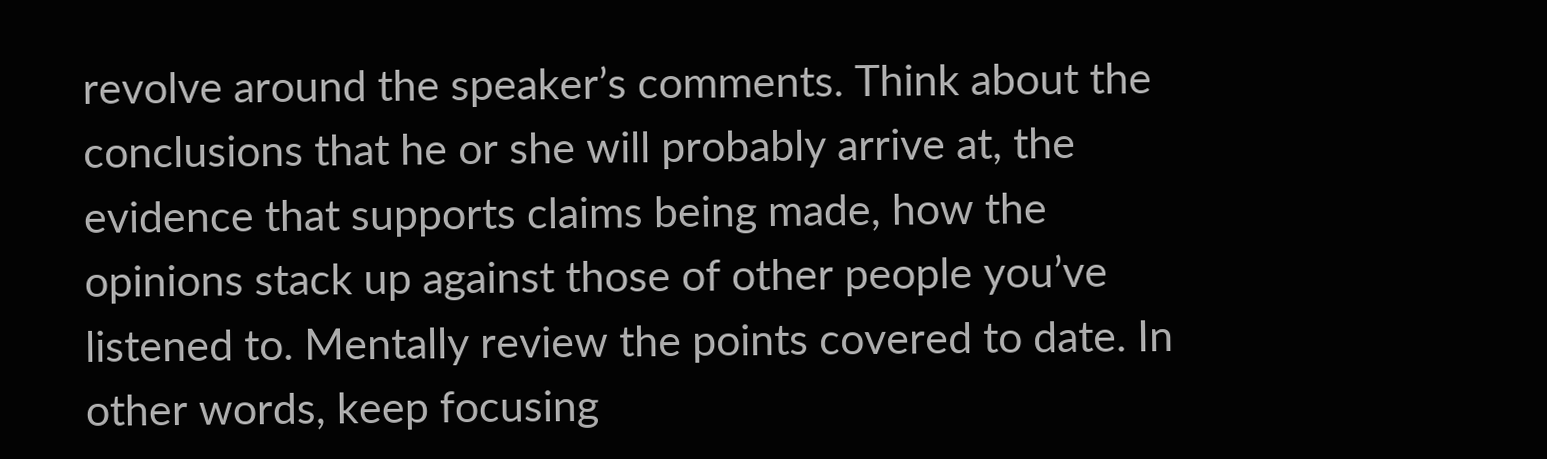revolve around the speaker’s comments. Think about the conclusions that he or she will probably arrive at, the evidence that supports claims being made, how the opinions stack up against those of other people you’ve listened to. Mentally review the points covered to date. In other words, keep focusing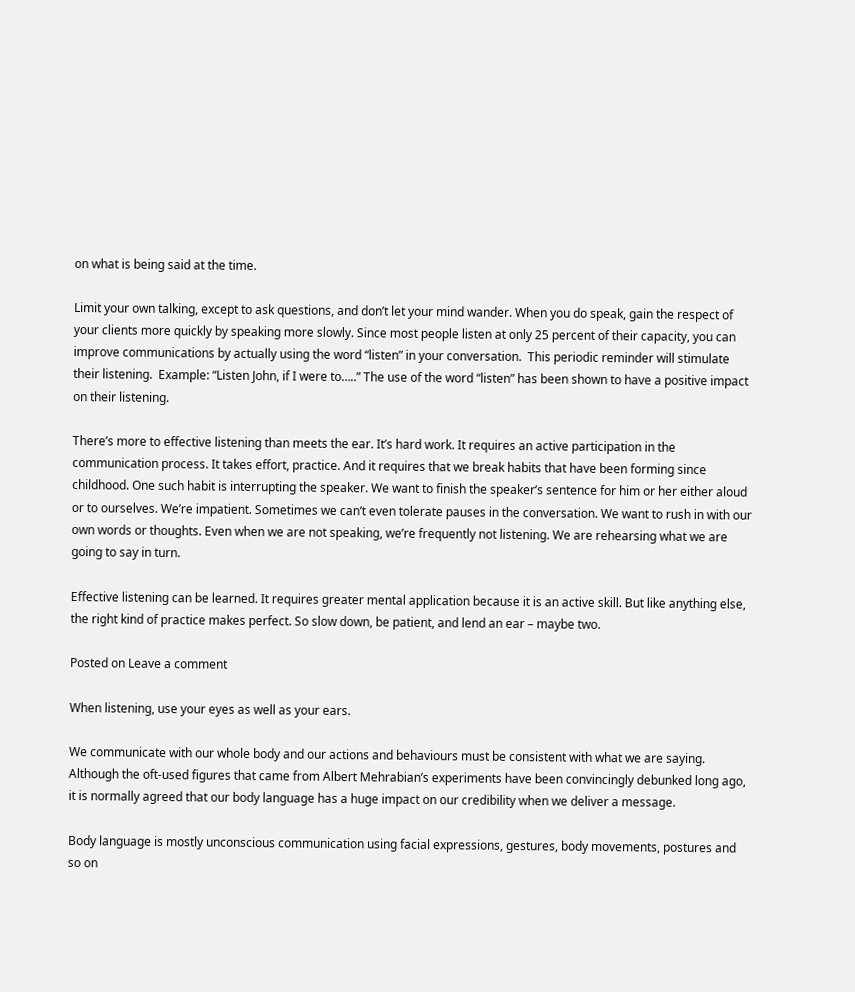on what is being said at the time.

Limit your own talking, except to ask questions, and don’t let your mind wander. When you do speak, gain the respect of your clients more quickly by speaking more slowly. Since most people listen at only 25 percent of their capacity, you can improve communications by actually using the word “listen” in your conversation.  This periodic reminder will stimulate their listening.  Example: “Listen John, if I were to…..” The use of the word “listen” has been shown to have a positive impact on their listening.

There’s more to effective listening than meets the ear. It’s hard work. It requires an active participation in the communication process. It takes effort, practice. And it requires that we break habits that have been forming since childhood. One such habit is interrupting the speaker. We want to finish the speaker’s sentence for him or her either aloud or to ourselves. We’re impatient. Sometimes we can’t even tolerate pauses in the conversation. We want to rush in with our own words or thoughts. Even when we are not speaking, we’re frequently not listening. We are rehearsing what we are going to say in turn.

Effective listening can be learned. It requires greater mental application because it is an active skill. But like anything else, the right kind of practice makes perfect. So slow down, be patient, and lend an ear – maybe two.

Posted on Leave a comment

When listening, use your eyes as well as your ears.

We communicate with our whole body and our actions and behaviours must be consistent with what we are saying. Although the oft-used figures that came from Albert Mehrabian’s experiments have been convincingly debunked long ago, it is normally agreed that our body language has a huge impact on our credibility when we deliver a message.

Body language is mostly unconscious communication using facial expressions, gestures, body movements, postures and so on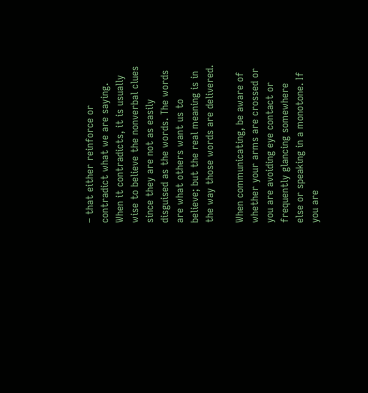– that either reinforce or contradict what we are saying. When it contradicts, it is usually wise to believe the nonverbal clues since they are not as easily disguised as the words. The words are what others want us to believe; but the real meaning is in the way those words are delivered.

When communicating, be aware of whether your arms are crossed or you are avoiding eye contact or frequently glancing somewhere else or speaking in a monotone. If you are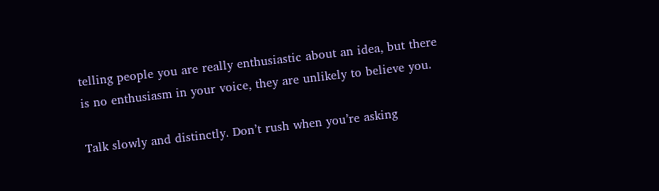telling people you are really enthusiastic about an idea, but there is no enthusiasm in your voice, they are unlikely to believe you.

Talk slowly and distinctly. Don’t rush when you’re asking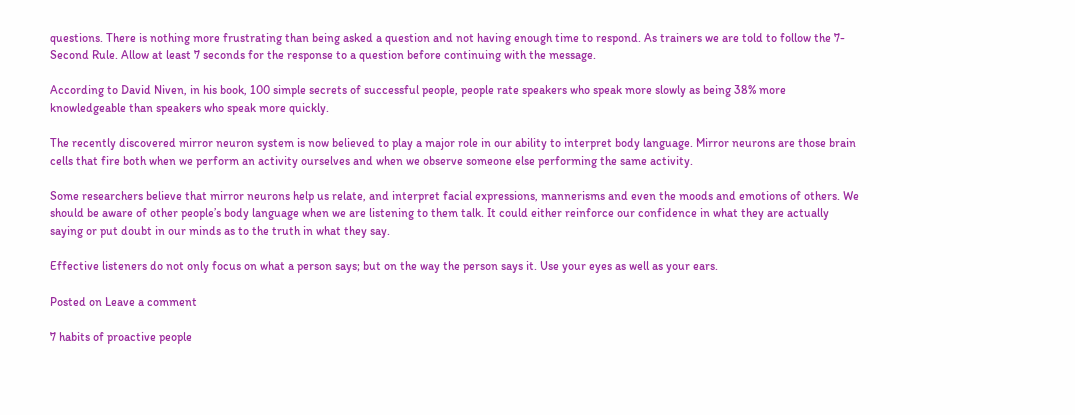questions. There is nothing more frustrating than being asked a question and not having enough time to respond. As trainers we are told to follow the 7-Second Rule. Allow at least 7 seconds for the response to a question before continuing with the message.

According to David Niven, in his book, 100 simple secrets of successful people, people rate speakers who speak more slowly as being 38% more knowledgeable than speakers who speak more quickly.

The recently discovered mirror neuron system is now believed to play a major role in our ability to interpret body language. Mirror neurons are those brain cells that fire both when we perform an activity ourselves and when we observe someone else performing the same activity.

Some researchers believe that mirror neurons help us relate, and interpret facial expressions, mannerisms and even the moods and emotions of others. We should be aware of other people’s body language when we are listening to them talk. It could either reinforce our confidence in what they are actually saying or put doubt in our minds as to the truth in what they say.

Effective listeners do not only focus on what a person says; but on the way the person says it. Use your eyes as well as your ears.

Posted on Leave a comment

7 habits of proactive people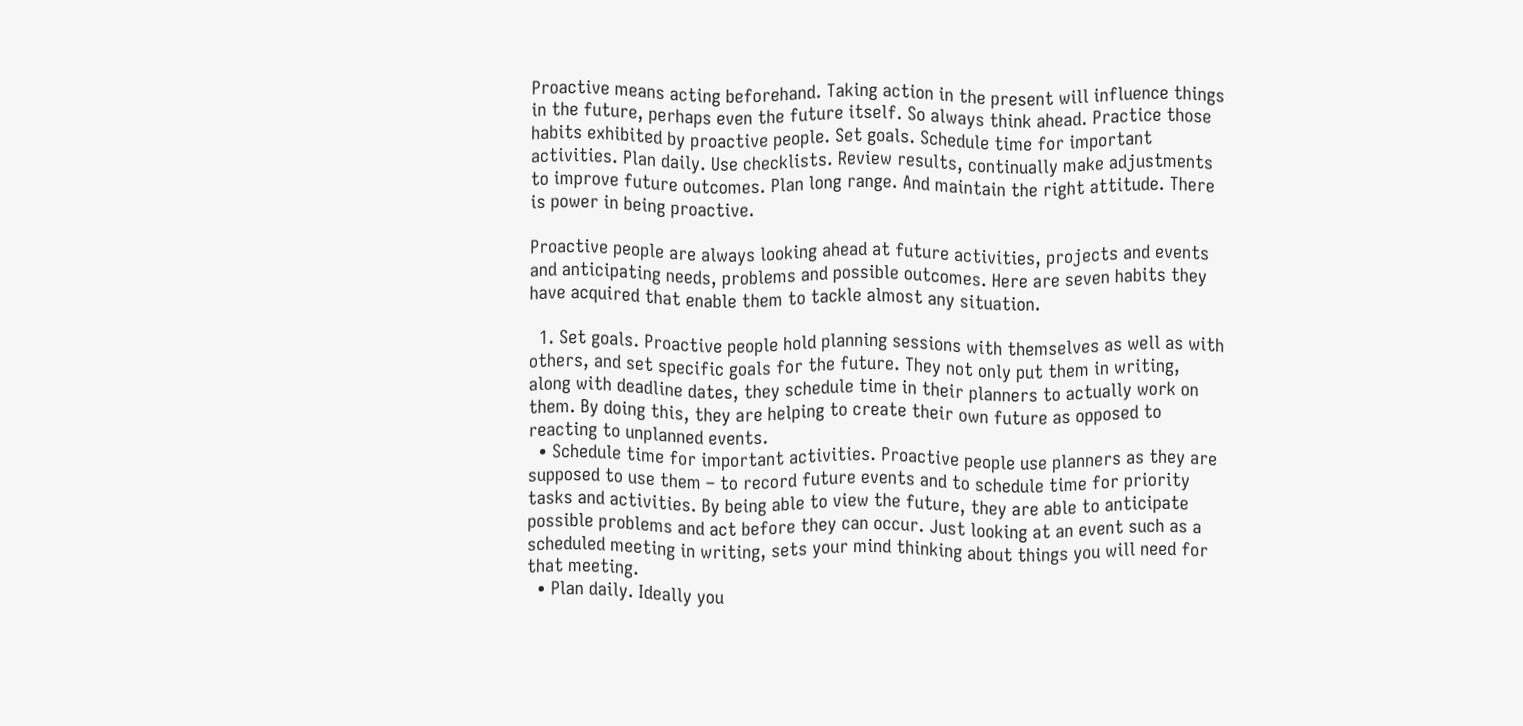Proactive means acting beforehand. Taking action in the present will influence things in the future, perhaps even the future itself. So always think ahead. Practice those habits exhibited by proactive people. Set goals. Schedule time for important activities. Plan daily. Use checklists. Review results, continually make adjustments to improve future outcomes. Plan long range. And maintain the right attitude. There is power in being proactive.

Proactive people are always looking ahead at future activities, projects and events and anticipating needs, problems and possible outcomes. Here are seven habits they have acquired that enable them to tackle almost any situation.

  1. Set goals. Proactive people hold planning sessions with themselves as well as with others, and set specific goals for the future. They not only put them in writing, along with deadline dates, they schedule time in their planners to actually work on them. By doing this, they are helping to create their own future as opposed to reacting to unplanned events.
  • Schedule time for important activities. Proactive people use planners as they are supposed to use them – to record future events and to schedule time for priority tasks and activities. By being able to view the future, they are able to anticipate possible problems and act before they can occur. Just looking at an event such as a scheduled meeting in writing, sets your mind thinking about things you will need for that meeting.
  • Plan daily. Ideally you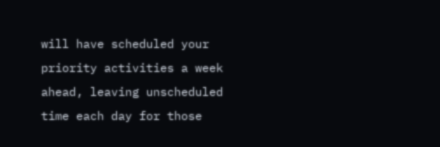will have scheduled your priority activities a week ahead, leaving unscheduled time each day for those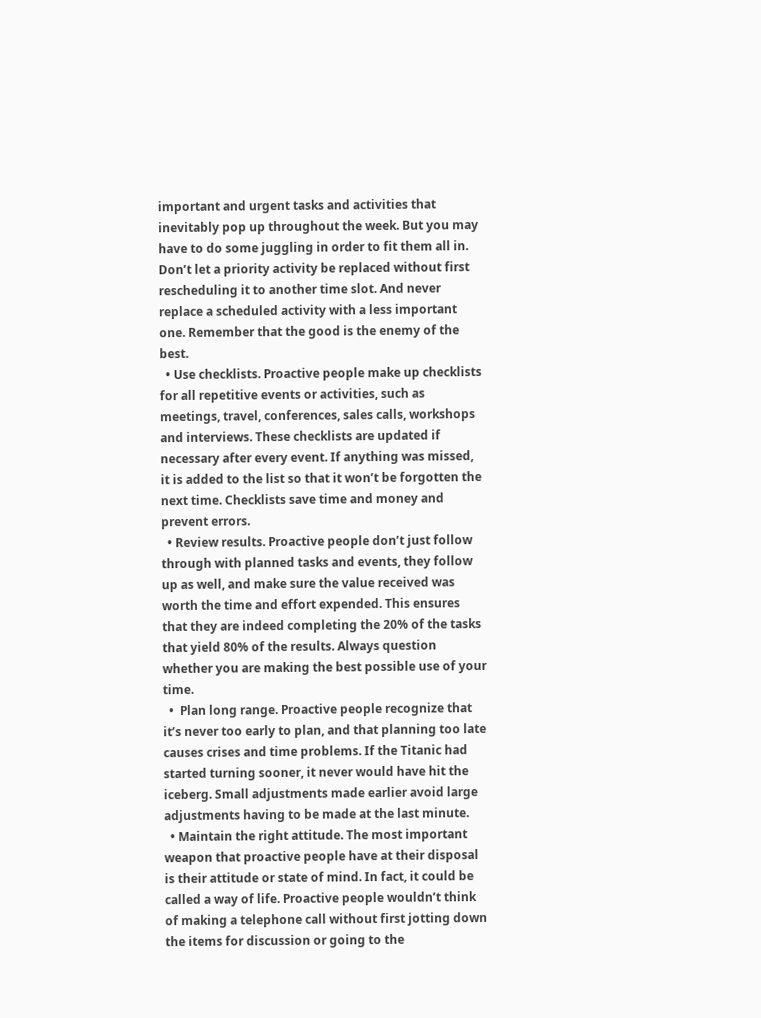important and urgent tasks and activities that inevitably pop up throughout the week. But you may have to do some juggling in order to fit them all in. Don’t let a priority activity be replaced without first rescheduling it to another time slot. And never replace a scheduled activity with a less important one. Remember that the good is the enemy of the best.
  • Use checklists. Proactive people make up checklists for all repetitive events or activities, such as meetings, travel, conferences, sales calls, workshops and interviews. These checklists are updated if necessary after every event. If anything was missed, it is added to the list so that it won’t be forgotten the next time. Checklists save time and money and prevent errors.
  • Review results. Proactive people don’t just follow through with planned tasks and events, they follow up as well, and make sure the value received was worth the time and effort expended. This ensures that they are indeed completing the 20% of the tasks that yield 80% of the results. Always question whether you are making the best possible use of your time.
  •  Plan long range. Proactive people recognize that it’s never too early to plan, and that planning too late causes crises and time problems. If the Titanic had started turning sooner, it never would have hit the iceberg. Small adjustments made earlier avoid large adjustments having to be made at the last minute.
  • Maintain the right attitude. The most important weapon that proactive people have at their disposal is their attitude or state of mind. In fact, it could be called a way of life. Proactive people wouldn’t think of making a telephone call without first jotting down the items for discussion or going to the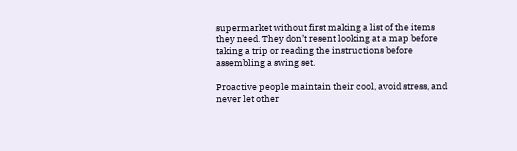supermarket without first making a list of the items they need. They don’t resent looking at a map before taking a trip or reading the instructions before assembling a swing set.

Proactive people maintain their cool, avoid stress, and never let other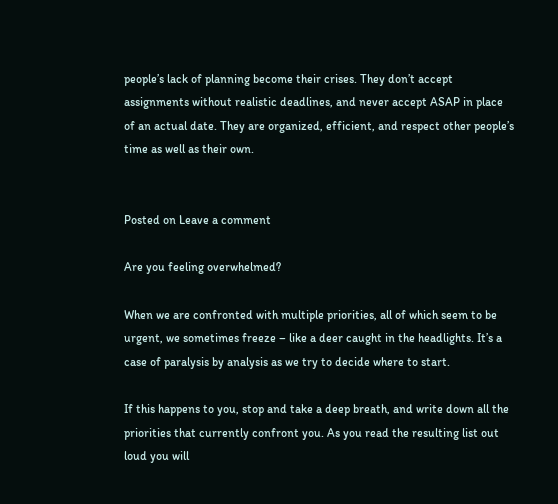people’s lack of planning become their crises. They don’t accept assignments without realistic deadlines, and never accept ASAP in place of an actual date. They are organized, efficient, and respect other people’s time as well as their own.


Posted on Leave a comment

Are you feeling overwhelmed?

When we are confronted with multiple priorities, all of which seem to be urgent, we sometimes freeze – like a deer caught in the headlights. It’s a case of paralysis by analysis as we try to decide where to start.

If this happens to you, stop and take a deep breath, and write down all the priorities that currently confront you. As you read the resulting list out loud you will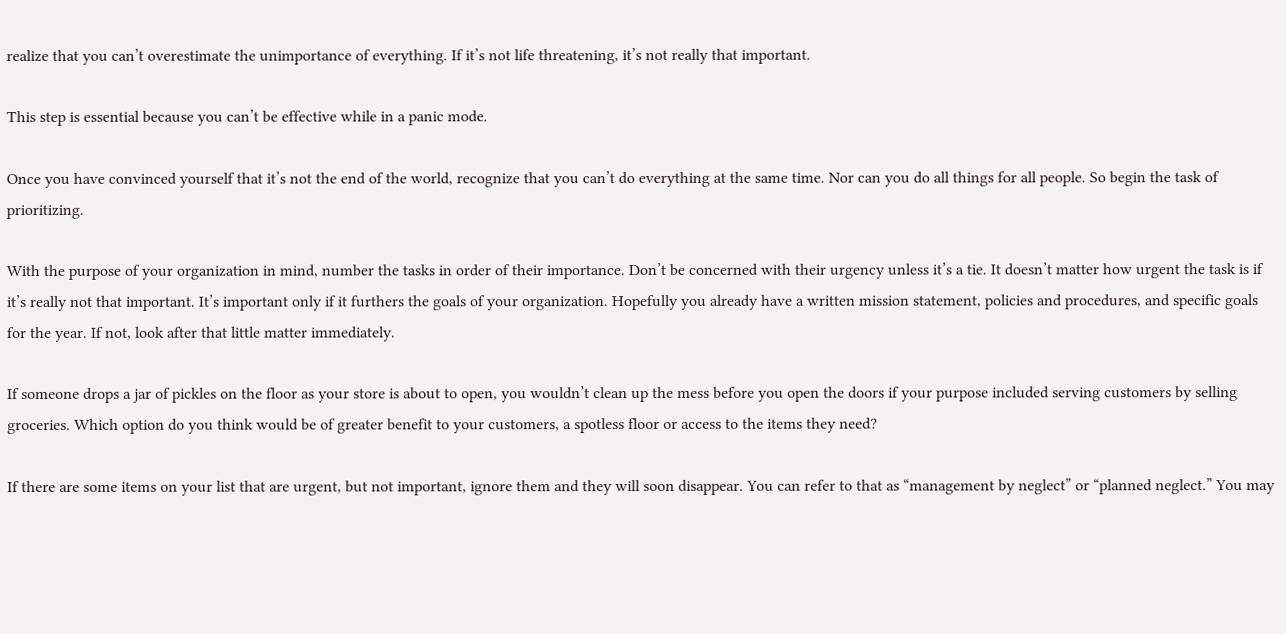realize that you can’t overestimate the unimportance of everything. If it’s not life threatening, it’s not really that important.

This step is essential because you can’t be effective while in a panic mode.

Once you have convinced yourself that it’s not the end of the world, recognize that you can’t do everything at the same time. Nor can you do all things for all people. So begin the task of prioritizing.

With the purpose of your organization in mind, number the tasks in order of their importance. Don’t be concerned with their urgency unless it’s a tie. It doesn’t matter how urgent the task is if it’s really not that important. It’s important only if it furthers the goals of your organization. Hopefully you already have a written mission statement, policies and procedures, and specific goals for the year. If not, look after that little matter immediately.

If someone drops a jar of pickles on the floor as your store is about to open, you wouldn’t clean up the mess before you open the doors if your purpose included serving customers by selling groceries. Which option do you think would be of greater benefit to your customers, a spotless floor or access to the items they need?

If there are some items on your list that are urgent, but not important, ignore them and they will soon disappear. You can refer to that as “management by neglect” or “planned neglect.” You may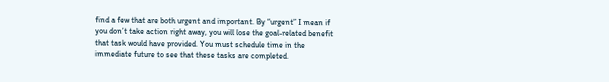find a few that are both urgent and important. By “urgent” I mean if you don’t take action right away, you will lose the goal-related benefit that task would have provided. You must schedule time in the immediate future to see that these tasks are completed.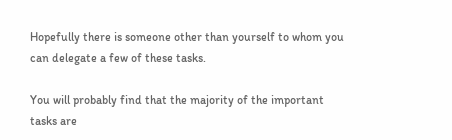Hopefully there is someone other than yourself to whom you can delegate a few of these tasks.

You will probably find that the majority of the important tasks are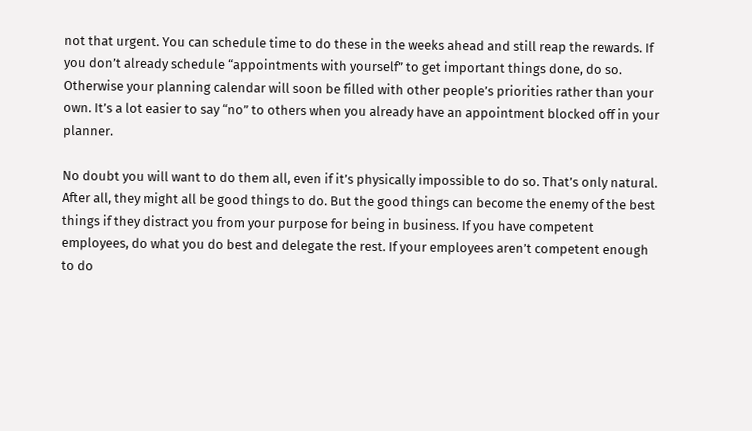not that urgent. You can schedule time to do these in the weeks ahead and still reap the rewards. If you don’t already schedule “appointments with yourself” to get important things done, do so. Otherwise your planning calendar will soon be filled with other people’s priorities rather than your own. It’s a lot easier to say “no” to others when you already have an appointment blocked off in your planner.

No doubt you will want to do them all, even if it’s physically impossible to do so. That’s only natural. After all, they might all be good things to do. But the good things can become the enemy of the best things if they distract you from your purpose for being in business. If you have competent employees, do what you do best and delegate the rest. If your employees aren’t competent enough to do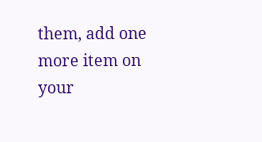them, add one more item on your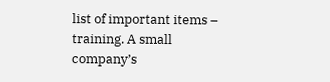list of important items – training. A small company’s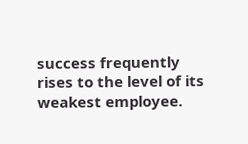success frequently rises to the level of its weakest employee.